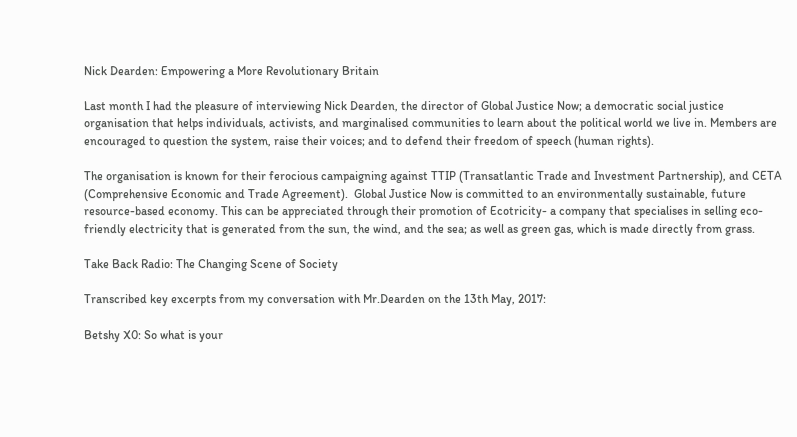Nick Dearden: Empowering a More Revolutionary Britain

Last month I had the pleasure of interviewing Nick Dearden, the director of Global Justice Now; a democratic social justice organisation that helps individuals, activists, and marginalised communities to learn about the political world we live in. Members are encouraged to question the system, raise their voices; and to defend their freedom of speech (human rights).

The organisation is known for their ferocious campaigning against TTIP (Transatlantic Trade and Investment Partnership), and CETA (Comprehensive Economic and Trade Agreement).  Global Justice Now is committed to an environmentally sustainable, future resource-based economy. This can be appreciated through their promotion of Ecotricity- a company that specialises in selling eco-friendly electricity that is generated from the sun, the wind, and the sea; as well as green gas, which is made directly from grass.

Take Back Radio: The Changing Scene of Society

Transcribed key excerpts from my conversation with Mr.Dearden on the 13th May, 2017:

Betshy X0: So what is your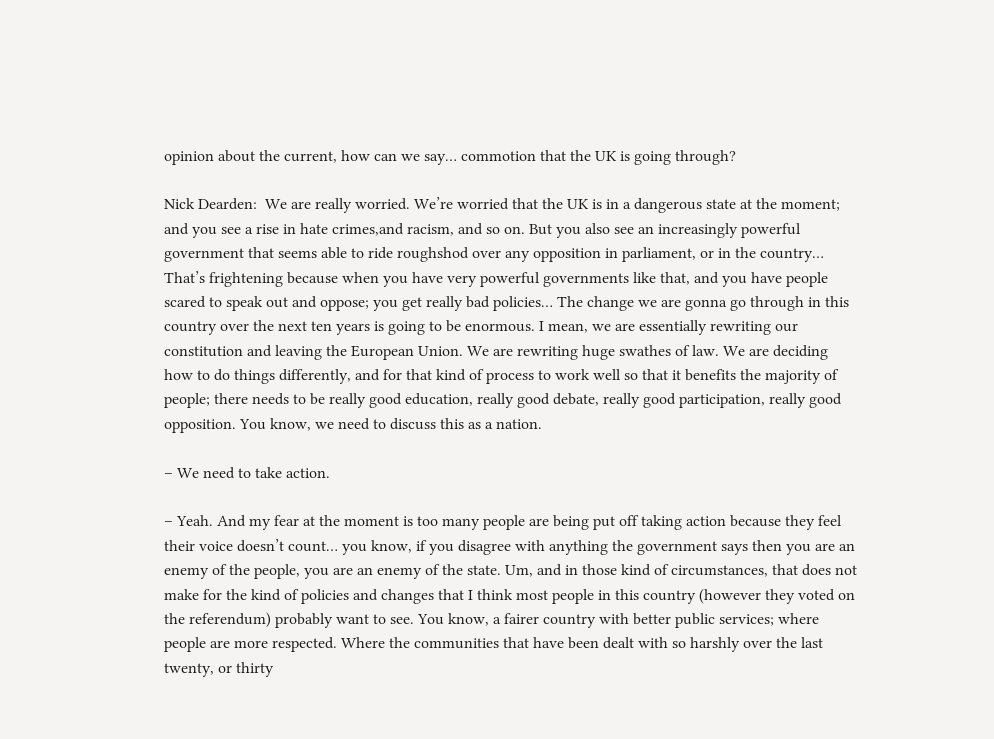opinion about the current, how can we say… commotion that the UK is going through?

Nick Dearden:  We are really worried. We’re worried that the UK is in a dangerous state at the moment; and you see a rise in hate crimes,and racism, and so on. But you also see an increasingly powerful government that seems able to ride roughshod over any opposition in parliament, or in the country… That’s frightening because when you have very powerful governments like that, and you have people scared to speak out and oppose; you get really bad policies… The change we are gonna go through in this country over the next ten years is going to be enormous. I mean, we are essentially rewriting our constitution and leaving the European Union. We are rewriting huge swathes of law. We are deciding how to do things differently, and for that kind of process to work well so that it benefits the majority of people; there needs to be really good education, really good debate, really good participation, really good opposition. You know, we need to discuss this as a nation.

– We need to take action.

– Yeah. And my fear at the moment is too many people are being put off taking action because they feel their voice doesn’t count… you know, if you disagree with anything the government says then you are an enemy of the people, you are an enemy of the state. Um, and in those kind of circumstances, that does not make for the kind of policies and changes that I think most people in this country (however they voted on the referendum) probably want to see. You know, a fairer country with better public services; where people are more respected. Where the communities that have been dealt with so harshly over the last twenty, or thirty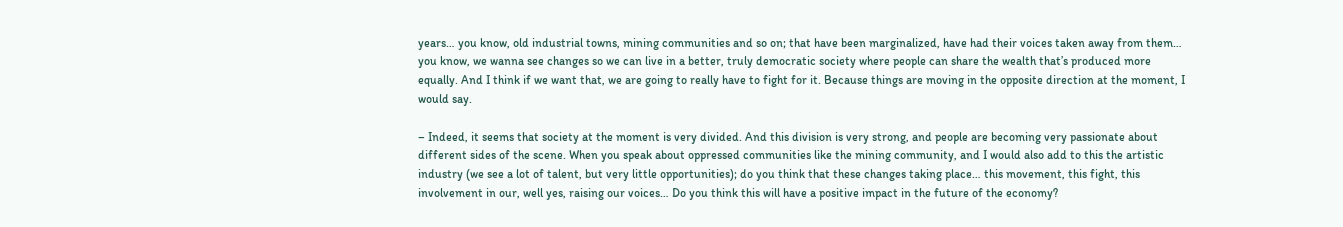years… you know, old industrial towns, mining communities and so on; that have been marginalized, have had their voices taken away from them… you know, we wanna see changes so we can live in a better, truly democratic society where people can share the wealth that’s produced more equally. And I think if we want that, we are going to really have to fight for it. Because things are moving in the opposite direction at the moment, I would say.

– Indeed, it seems that society at the moment is very divided. And this division is very strong, and people are becoming very passionate about different sides of the scene. When you speak about oppressed communities like the mining community, and I would also add to this the artistic industry (we see a lot of talent, but very little opportunities); do you think that these changes taking place… this movement, this fight, this involvement in our, well yes, raising our voices… Do you think this will have a positive impact in the future of the economy?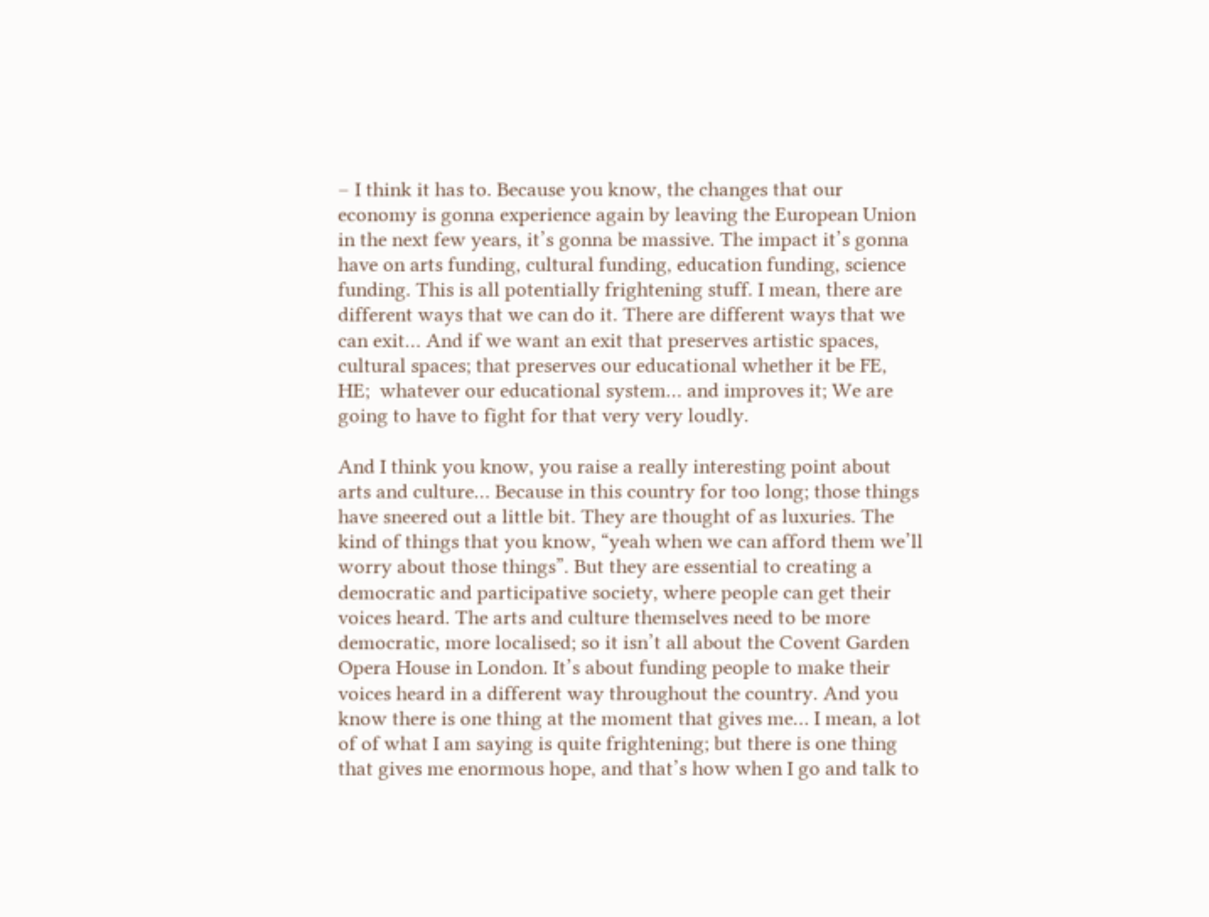– I think it has to. Because you know, the changes that our economy is gonna experience again by leaving the European Union in the next few years, it’s gonna be massive. The impact it’s gonna have on arts funding, cultural funding, education funding, science funding. This is all potentially frightening stuff. I mean, there are different ways that we can do it. There are different ways that we can exit… And if we want an exit that preserves artistic spaces, cultural spaces; that preserves our educational whether it be FE, HE;  whatever our educational system… and improves it; We are going to have to fight for that very very loudly.

And I think you know, you raise a really interesting point about arts and culture… Because in this country for too long; those things have sneered out a little bit. They are thought of as luxuries. The kind of things that you know, “yeah when we can afford them we’ll worry about those things”. But they are essential to creating a democratic and participative society, where people can get their voices heard. The arts and culture themselves need to be more democratic, more localised; so it isn’t all about the Covent Garden Opera House in London. It’s about funding people to make their voices heard in a different way throughout the country. And you know there is one thing at the moment that gives me… I mean, a lot of of what I am saying is quite frightening; but there is one thing that gives me enormous hope, and that’s how when I go and talk to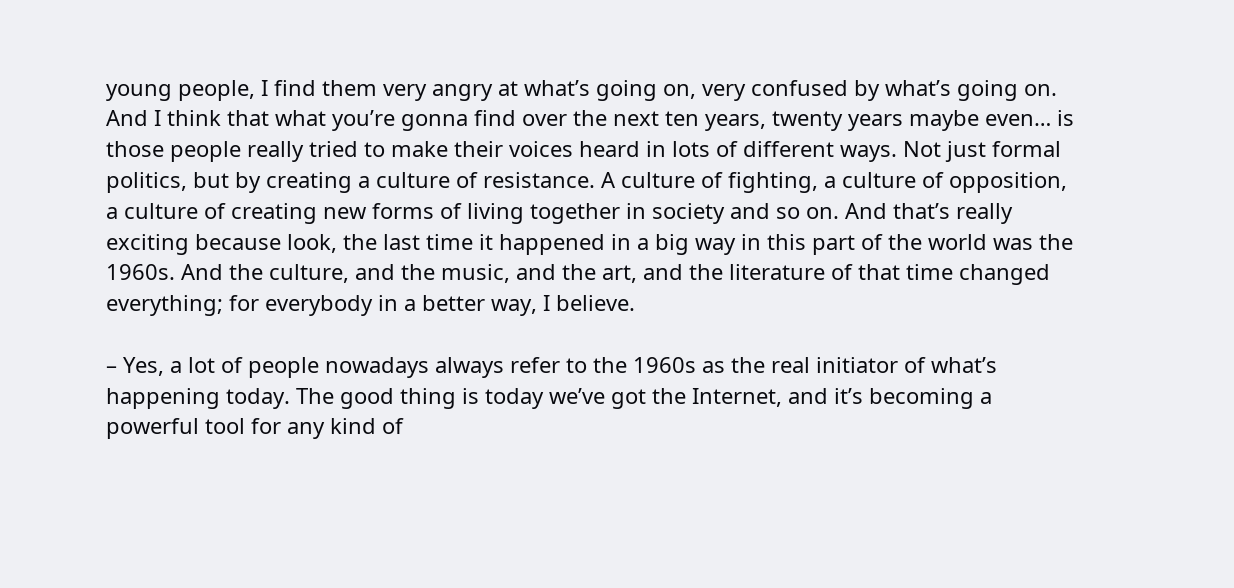young people, I find them very angry at what’s going on, very confused by what’s going on. And I think that what you’re gonna find over the next ten years, twenty years maybe even… is those people really tried to make their voices heard in lots of different ways. Not just formal politics, but by creating a culture of resistance. A culture of fighting, a culture of opposition, a culture of creating new forms of living together in society and so on. And that’s really exciting because look, the last time it happened in a big way in this part of the world was the 1960s. And the culture, and the music, and the art, and the literature of that time changed everything; for everybody in a better way, I believe.

– Yes, a lot of people nowadays always refer to the 1960s as the real initiator of what’s happening today. The good thing is today we’ve got the Internet, and it’s becoming a powerful tool for any kind of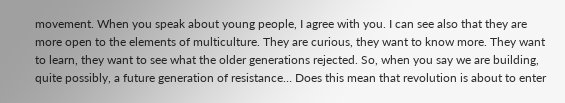movement. When you speak about young people, I agree with you. I can see also that they are more open to the elements of multiculture. They are curious, they want to know more. They want to learn, they want to see what the older generations rejected. So, when you say we are building, quite possibly, a future generation of resistance… Does this mean that revolution is about to enter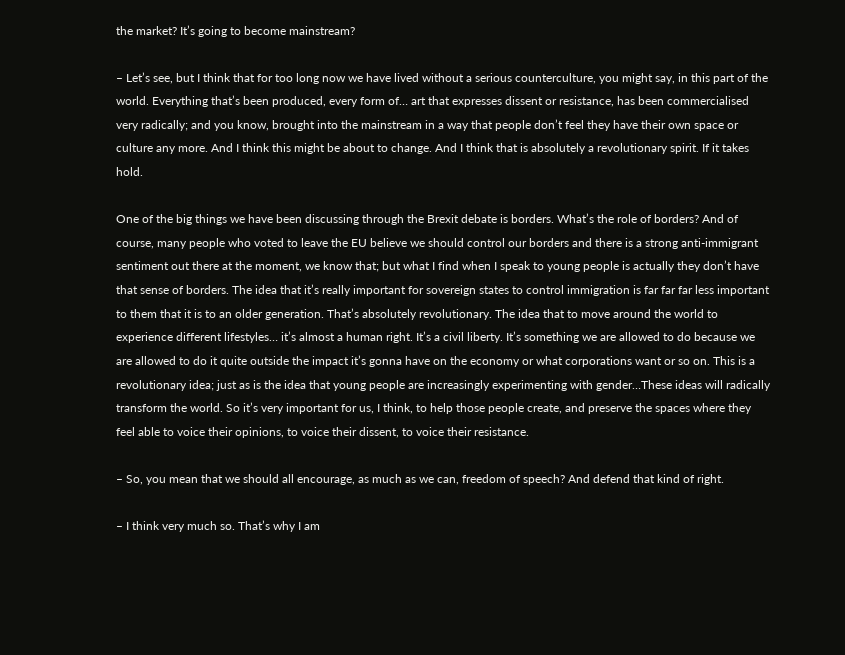the market? It’s going to become mainstream?

– Let’s see, but I think that for too long now we have lived without a serious counterculture, you might say, in this part of the world. Everything that’s been produced, every form of… art that expresses dissent or resistance, has been commercialised very radically; and you know, brought into the mainstream in a way that people don’t feel they have their own space or culture any more. And I think this might be about to change. And I think that is absolutely a revolutionary spirit. If it takes hold.

One of the big things we have been discussing through the Brexit debate is borders. What’s the role of borders? And of  course, many people who voted to leave the EU believe we should control our borders and there is a strong anti-immigrant sentiment out there at the moment, we know that; but what I find when I speak to young people is actually they don’t have that sense of borders. The idea that it’s really important for sovereign states to control immigration is far far far less important to them that it is to an older generation. That’s absolutely revolutionary. The idea that to move around the world to experience different lifestyles… it’s almost a human right. It’s a civil liberty. It’s something we are allowed to do because we are allowed to do it quite outside the impact it’s gonna have on the economy or what corporations want or so on. This is a revolutionary idea; just as is the idea that young people are increasingly experimenting with gender…These ideas will radically transform the world. So it’s very important for us, I think, to help those people create, and preserve the spaces where they feel able to voice their opinions, to voice their dissent, to voice their resistance.

– So, you mean that we should all encourage, as much as we can, freedom of speech? And defend that kind of right.

– I think very much so. That’s why I am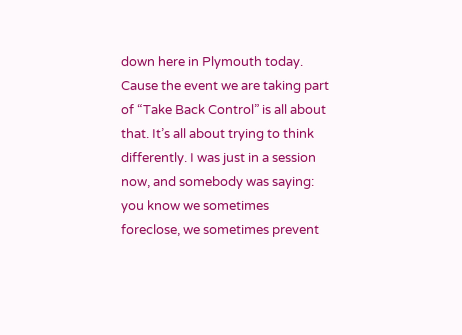down here in Plymouth today. Cause the event we are taking part of “Take Back Control” is all about that. It’s all about trying to think differently. I was just in a session now, and somebody was saying: you know we sometimes foreclose, we sometimes prevent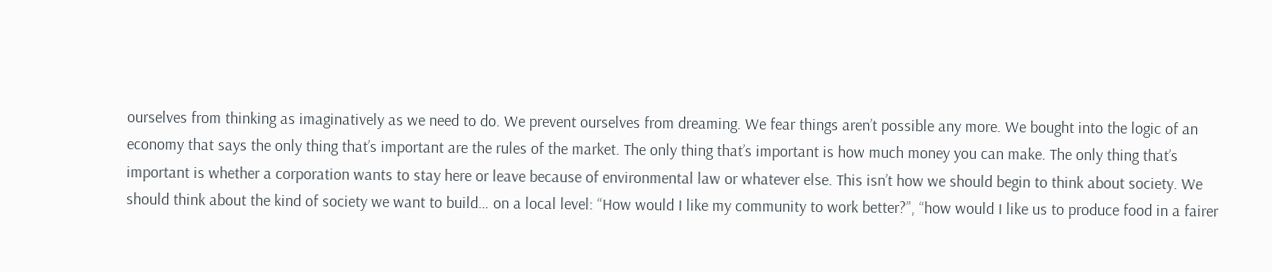ourselves from thinking as imaginatively as we need to do. We prevent ourselves from dreaming. We fear things aren’t possible any more. We bought into the logic of an economy that says the only thing that’s important are the rules of the market. The only thing that’s important is how much money you can make. The only thing that’s important is whether a corporation wants to stay here or leave because of environmental law or whatever else. This isn’t how we should begin to think about society. We should think about the kind of society we want to build… on a local level: “How would I like my community to work better?”, “how would I like us to produce food in a fairer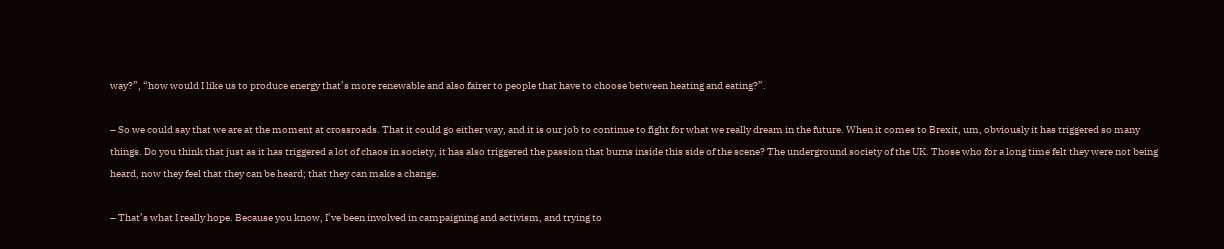way?”, “how would I like us to produce energy that’s more renewable and also fairer to people that have to choose between heating and eating?”.

– So we could say that we are at the moment at crossroads. That it could go either way, and it is our job to continue to fight for what we really dream in the future. When it comes to Brexit, um, obviously it has triggered so many things. Do you think that just as it has triggered a lot of chaos in society, it has also triggered the passion that burns inside this side of the scene? The underground society of the UK. Those who for a long time felt they were not being heard, now they feel that they can be heard; that they can make a change.

– That’s what I really hope. Because you know, I’ve been involved in campaigning and activism, and trying to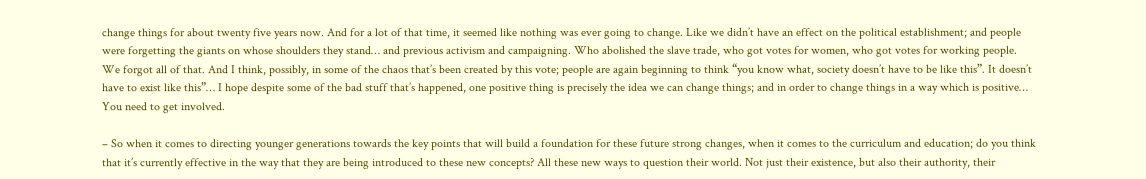change things for about twenty five years now. And for a lot of that time, it seemed like nothing was ever going to change. Like we didn’t have an effect on the political establishment; and people were forgetting the giants on whose shoulders they stand… and previous activism and campaigning. Who abolished the slave trade, who got votes for women, who got votes for working people. We forgot all of that. And I think, possibly, in some of the chaos that’s been created by this vote; people are again beginning to think “you know what, society doesn’t have to be like this”. It doesn’t have to exist like this”… I hope despite some of the bad stuff that’s happened, one positive thing is precisely the idea we can change things; and in order to change things in a way which is positive… You need to get involved.

– So when it comes to directing younger generations towards the key points that will build a foundation for these future strong changes, when it comes to the curriculum and education; do you think that it’s currently effective in the way that they are being introduced to these new concepts? All these new ways to question their world. Not just their existence, but also their authority, their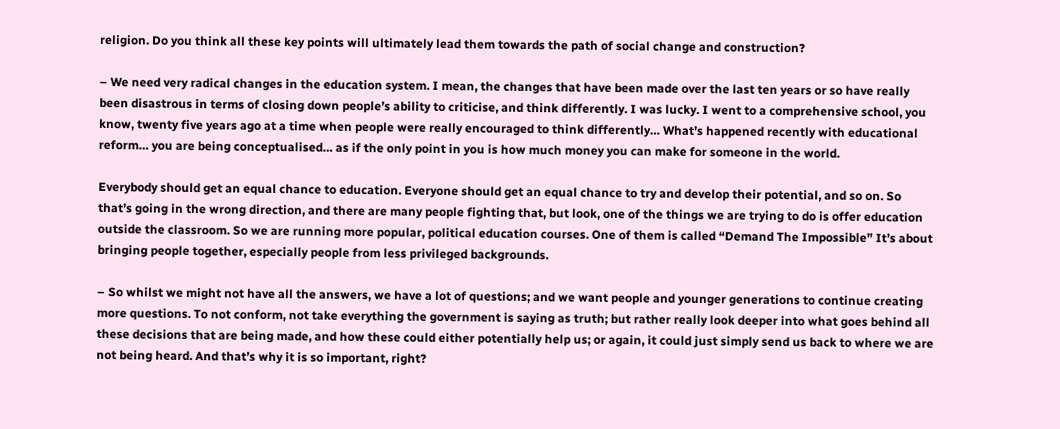religion. Do you think all these key points will ultimately lead them towards the path of social change and construction?

– We need very radical changes in the education system. I mean, the changes that have been made over the last ten years or so have really been disastrous in terms of closing down people’s ability to criticise, and think differently. I was lucky. I went to a comprehensive school, you know, twenty five years ago at a time when people were really encouraged to think differently… What’s happened recently with educational reform… you are being conceptualised… as if the only point in you is how much money you can make for someone in the world.

Everybody should get an equal chance to education. Everyone should get an equal chance to try and develop their potential, and so on. So that’s going in the wrong direction, and there are many people fighting that, but look, one of the things we are trying to do is offer education outside the classroom. So we are running more popular, political education courses. One of them is called “Demand The Impossible” It’s about bringing people together, especially people from less privileged backgrounds.

– So whilst we might not have all the answers, we have a lot of questions; and we want people and younger generations to continue creating more questions. To not conform, not take everything the government is saying as truth; but rather really look deeper into what goes behind all these decisions that are being made, and how these could either potentially help us; or again, it could just simply send us back to where we are not being heard. And that’s why it is so important, right?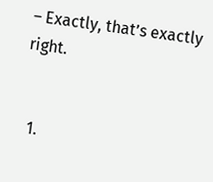– Exactly, that’s exactly right.


  1.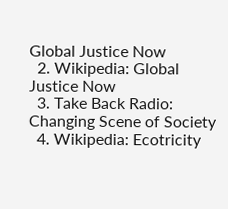Global Justice Now
  2. Wikipedia: Global Justice Now
  3. Take Back Radio: Changing Scene of Society
  4. Wikipedia: Ecotricity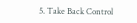5. Take Back Control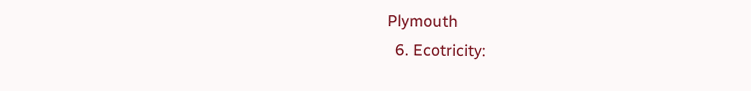Plymouth
  6. Ecotricity: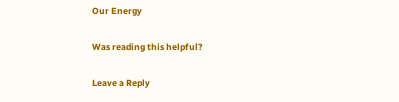Our Energy

Was reading this helpful?

Leave a Reply